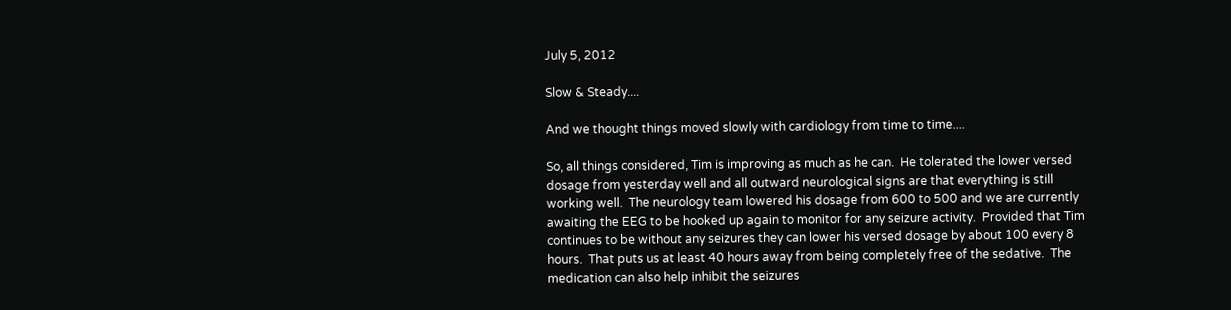July 5, 2012

Slow & Steady....

And we thought things moved slowly with cardiology from time to time....

So, all things considered, Tim is improving as much as he can.  He tolerated the lower versed dosage from yesterday well and all outward neurological signs are that everything is still working well.  The neurology team lowered his dosage from 600 to 500 and we are currently awaiting the EEG to be hooked up again to monitor for any seizure activity.  Provided that Tim continues to be without any seizures they can lower his versed dosage by about 100 every 8 hours.  That puts us at least 40 hours away from being completely free of the sedative.  The medication can also help inhibit the seizures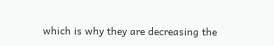which is why they are decreasing the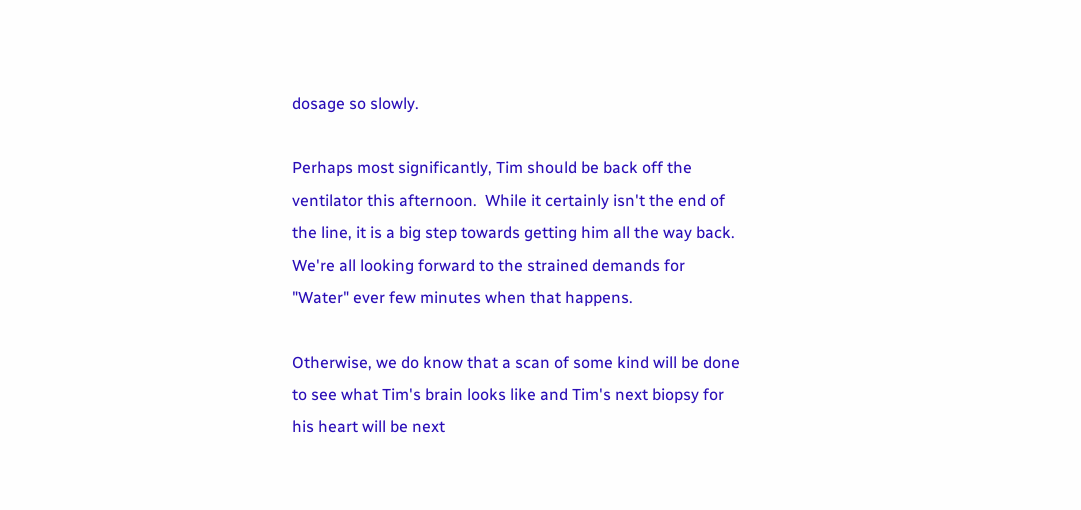dosage so slowly.

Perhaps most significantly, Tim should be back off the ventilator this afternoon.  While it certainly isn't the end of the line, it is a big step towards getting him all the way back.  We're all looking forward to the strained demands for "Water" ever few minutes when that happens.

Otherwise, we do know that a scan of some kind will be done to see what Tim's brain looks like and Tim's next biopsy for his heart will be next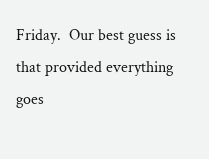Friday.  Our best guess is that provided everything goes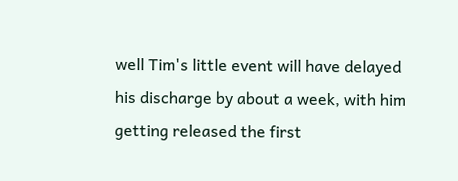well Tim's little event will have delayed his discharge by about a week, with him getting released the first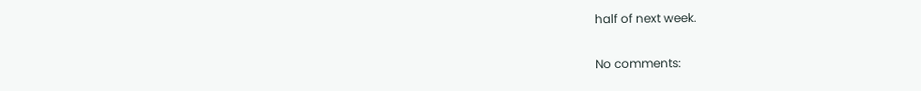half of next week.

No comments: